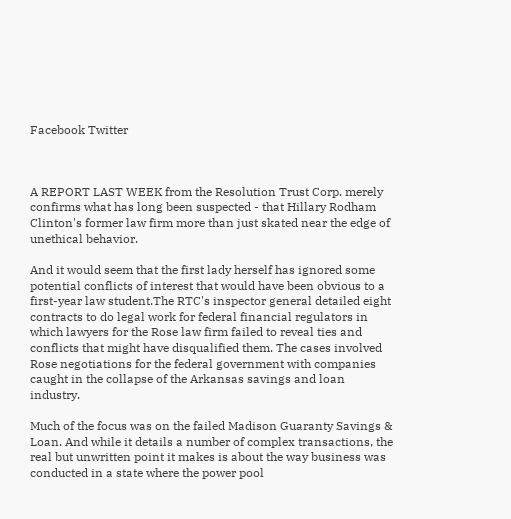Facebook Twitter



A REPORT LAST WEEK from the Resolution Trust Corp. merely confirms what has long been suspected - that Hillary Rodham Clinton's former law firm more than just skated near the edge of unethical behavior.

And it would seem that the first lady herself has ignored some potential conflicts of interest that would have been obvious to a first-year law student.The RTC's inspector general detailed eight contracts to do legal work for federal financial regulators in which lawyers for the Rose law firm failed to reveal ties and conflicts that might have disqualified them. The cases involved Rose negotiations for the federal government with companies caught in the collapse of the Arkansas savings and loan industry.

Much of the focus was on the failed Madison Guaranty Savings & Loan. And while it details a number of complex transactions, the real but unwritten point it makes is about the way business was conducted in a state where the power pool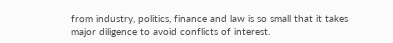from industry, politics, finance and law is so small that it takes major diligence to avoid conflicts of interest.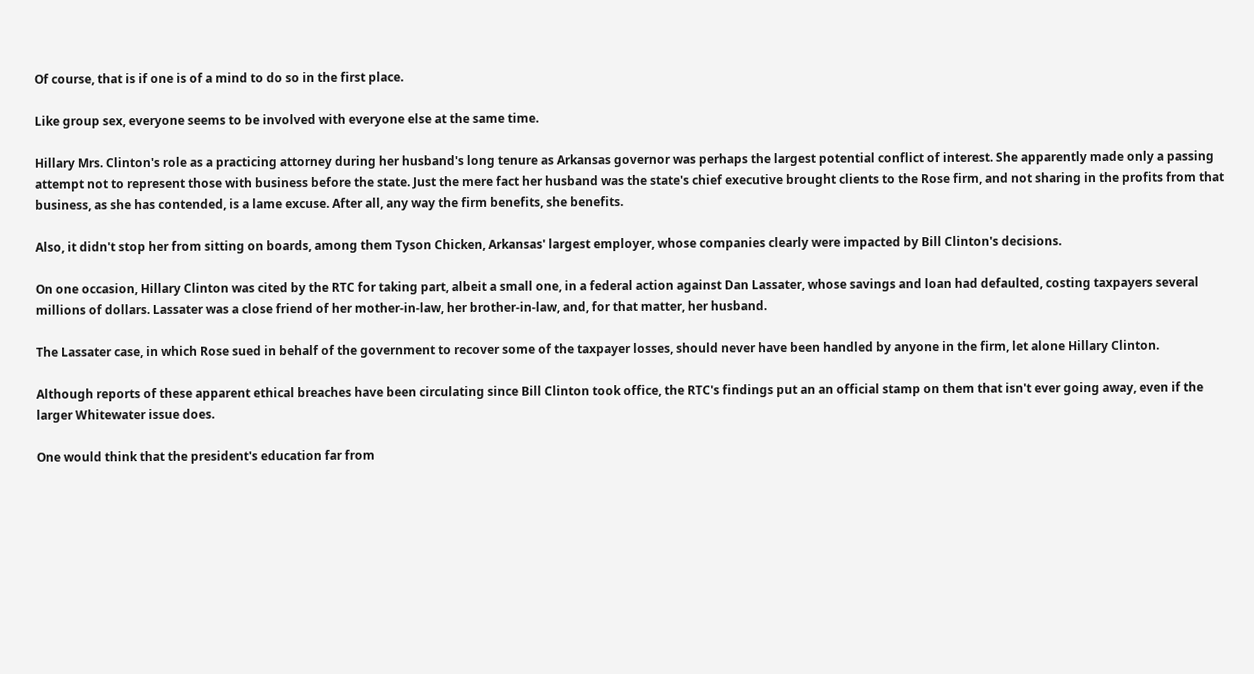Of course, that is if one is of a mind to do so in the first place.

Like group sex, everyone seems to be involved with everyone else at the same time.

Hillary Mrs. Clinton's role as a practicing attorney during her husband's long tenure as Arkansas governor was perhaps the largest potential conflict of interest. She apparently made only a passing attempt not to represent those with business before the state. Just the mere fact her husband was the state's chief executive brought clients to the Rose firm, and not sharing in the profits from that business, as she has contended, is a lame excuse. After all, any way the firm benefits, she benefits.

Also, it didn't stop her from sitting on boards, among them Tyson Chicken, Arkansas' largest employer, whose companies clearly were impacted by Bill Clinton's decisions.

On one occasion, Hillary Clinton was cited by the RTC for taking part, albeit a small one, in a federal action against Dan Lassater, whose savings and loan had defaulted, costing taxpayers several millions of dollars. Lassater was a close friend of her mother-in-law, her brother-in-law, and, for that matter, her husband.

The Lassater case, in which Rose sued in behalf of the government to recover some of the taxpayer losses, should never have been handled by anyone in the firm, let alone Hillary Clinton.

Although reports of these apparent ethical breaches have been circulating since Bill Clinton took office, the RTC's findings put an an official stamp on them that isn't ever going away, even if the larger Whitewater issue does.

One would think that the president's education far from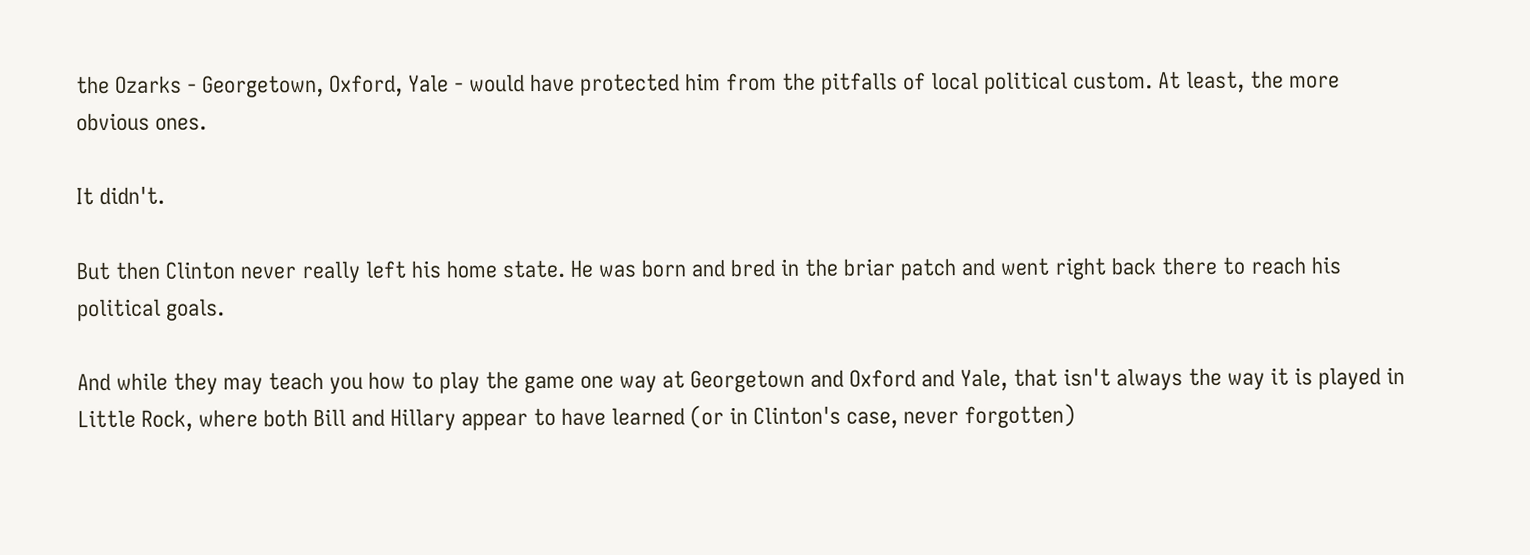the Ozarks - Georgetown, Oxford, Yale - would have protected him from the pitfalls of local political custom. At least, the more obvious ones.

It didn't.

But then Clinton never really left his home state. He was born and bred in the briar patch and went right back there to reach his political goals.

And while they may teach you how to play the game one way at Georgetown and Oxford and Yale, that isn't always the way it is played in Little Rock, where both Bill and Hillary appear to have learned (or in Clinton's case, never forgotten)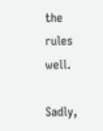the rules well.

Sadly,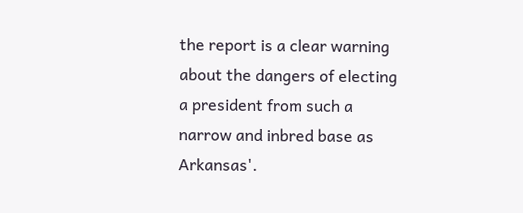the report is a clear warning about the dangers of electing a president from such a narrow and inbred base as Arkansas'.